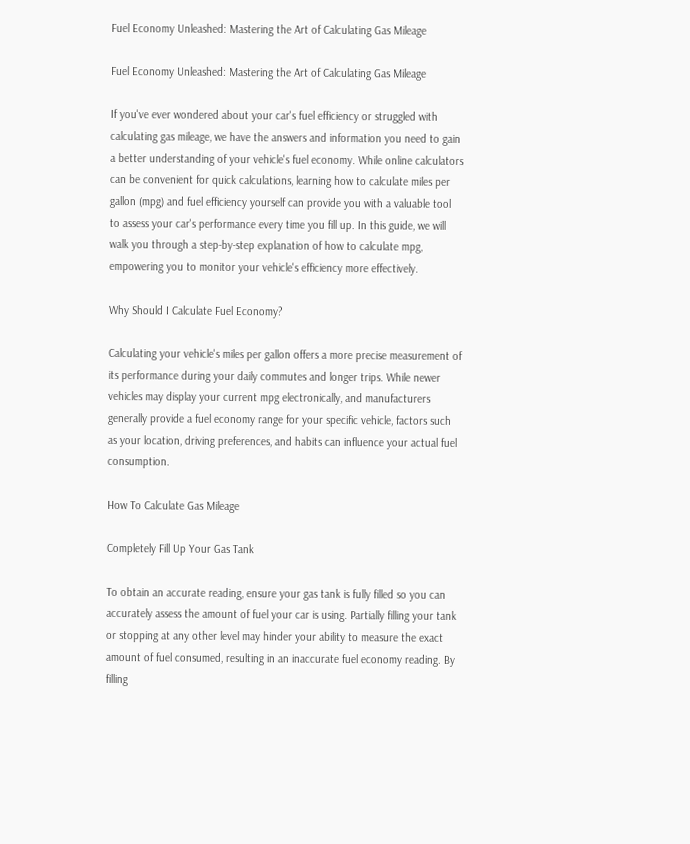Fuel Economy Unleashed: Mastering the Art of Calculating Gas Mileage

Fuel Economy Unleashed: Mastering the Art of Calculating Gas Mileage

If you've ever wondered about your car's fuel efficiency or struggled with calculating gas mileage, we have the answers and information you need to gain a better understanding of your vehicle's fuel economy. While online calculators can be convenient for quick calculations, learning how to calculate miles per gallon (mpg) and fuel efficiency yourself can provide you with a valuable tool to assess your car's performance every time you fill up. In this guide, we will walk you through a step-by-step explanation of how to calculate mpg, empowering you to monitor your vehicle's efficiency more effectively.

Why Should I Calculate Fuel Economy?

Calculating your vehicle's miles per gallon offers a more precise measurement of its performance during your daily commutes and longer trips. While newer vehicles may display your current mpg electronically, and manufacturers generally provide a fuel economy range for your specific vehicle, factors such as your location, driving preferences, and habits can influence your actual fuel consumption.

How To Calculate Gas Mileage

Completely Fill Up Your Gas Tank

To obtain an accurate reading, ensure your gas tank is fully filled so you can accurately assess the amount of fuel your car is using. Partially filling your tank or stopping at any other level may hinder your ability to measure the exact amount of fuel consumed, resulting in an inaccurate fuel economy reading. By filling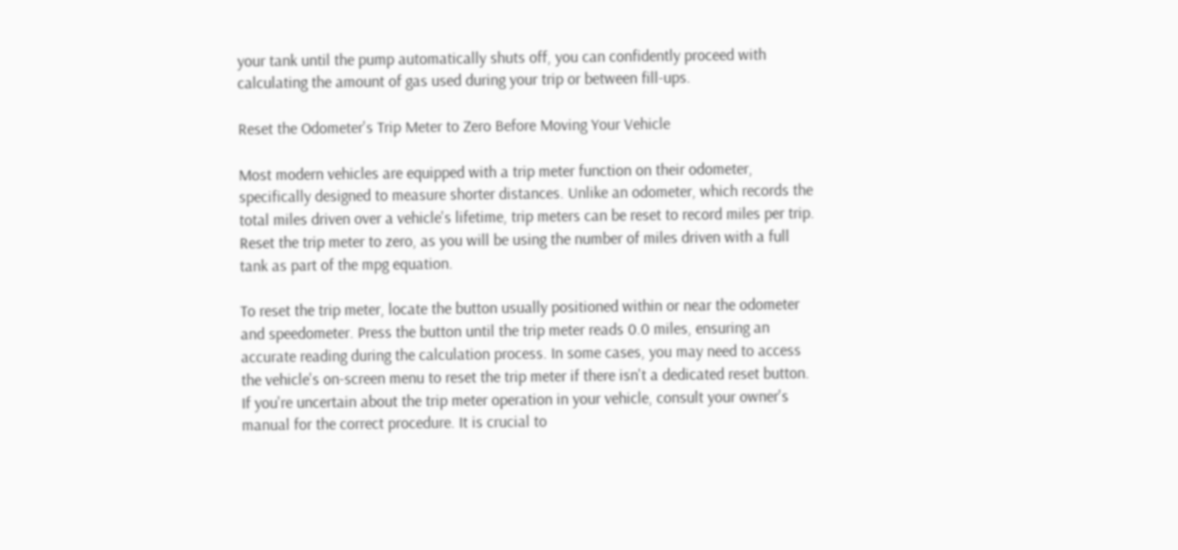your tank until the pump automatically shuts off, you can confidently proceed with calculating the amount of gas used during your trip or between fill-ups.

Reset the Odometer's Trip Meter to Zero Before Moving Your Vehicle

Most modern vehicles are equipped with a trip meter function on their odometer, specifically designed to measure shorter distances. Unlike an odometer, which records the total miles driven over a vehicle's lifetime, trip meters can be reset to record miles per trip. Reset the trip meter to zero, as you will be using the number of miles driven with a full tank as part of the mpg equation.

To reset the trip meter, locate the button usually positioned within or near the odometer and speedometer. Press the button until the trip meter reads 0.0 miles, ensuring an accurate reading during the calculation process. In some cases, you may need to access the vehicle's on-screen menu to reset the trip meter if there isn't a dedicated reset button. If you're uncertain about the trip meter operation in your vehicle, consult your owner's manual for the correct procedure. It is crucial to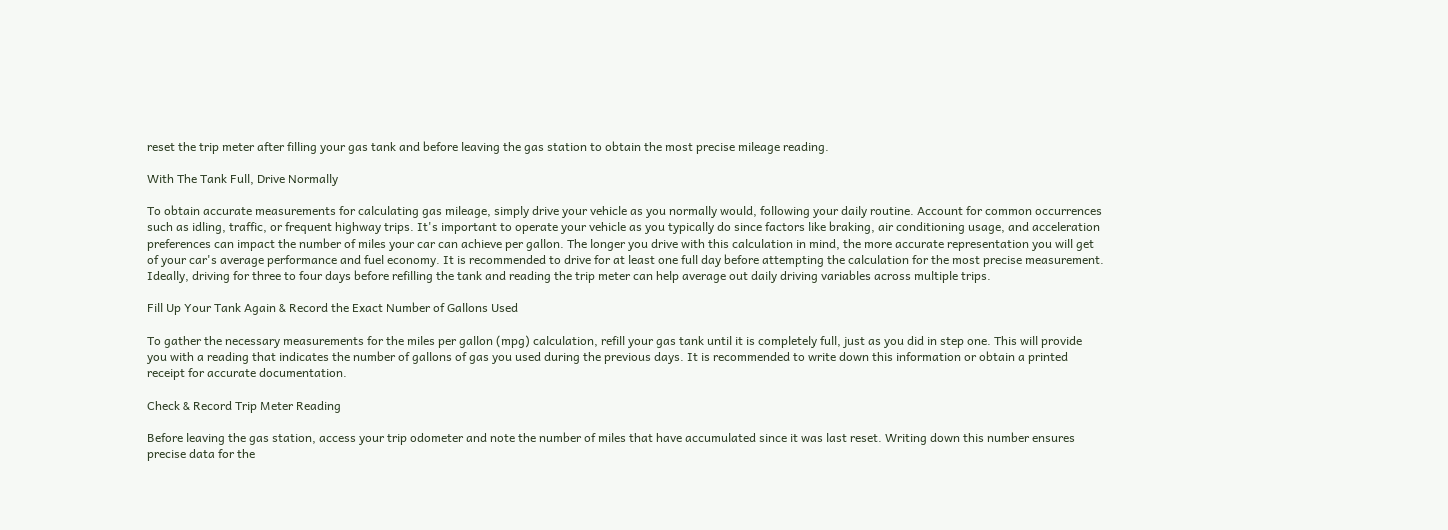reset the trip meter after filling your gas tank and before leaving the gas station to obtain the most precise mileage reading.

With The Tank Full, Drive Normally

To obtain accurate measurements for calculating gas mileage, simply drive your vehicle as you normally would, following your daily routine. Account for common occurrences such as idling, traffic, or frequent highway trips. It's important to operate your vehicle as you typically do since factors like braking, air conditioning usage, and acceleration preferences can impact the number of miles your car can achieve per gallon. The longer you drive with this calculation in mind, the more accurate representation you will get of your car's average performance and fuel economy. It is recommended to drive for at least one full day before attempting the calculation for the most precise measurement. Ideally, driving for three to four days before refilling the tank and reading the trip meter can help average out daily driving variables across multiple trips.

Fill Up Your Tank Again & Record the Exact Number of Gallons Used

To gather the necessary measurements for the miles per gallon (mpg) calculation, refill your gas tank until it is completely full, just as you did in step one. This will provide you with a reading that indicates the number of gallons of gas you used during the previous days. It is recommended to write down this information or obtain a printed receipt for accurate documentation.

Check & Record Trip Meter Reading

Before leaving the gas station, access your trip odometer and note the number of miles that have accumulated since it was last reset. Writing down this number ensures precise data for the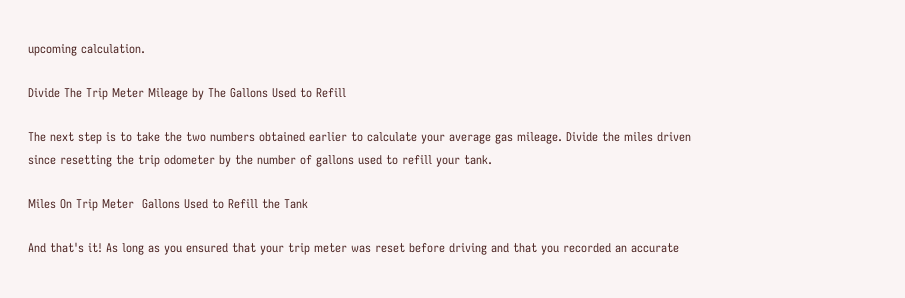upcoming calculation.

Divide The Trip Meter Mileage by The Gallons Used to Refill

The next step is to take the two numbers obtained earlier to calculate your average gas mileage. Divide the miles driven since resetting the trip odometer by the number of gallons used to refill your tank.

Miles On Trip Meter  Gallons Used to Refill the Tank

And that's it! As long as you ensured that your trip meter was reset before driving and that you recorded an accurate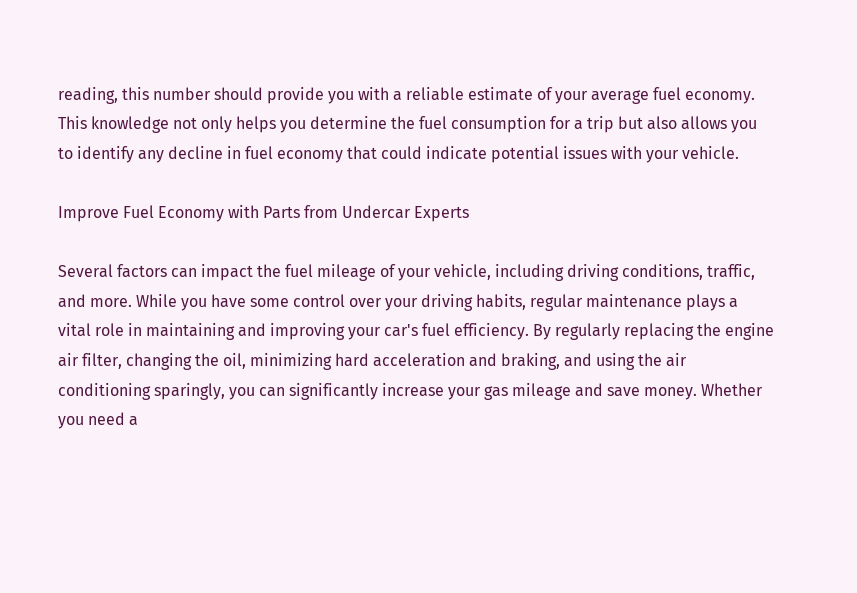reading, this number should provide you with a reliable estimate of your average fuel economy. This knowledge not only helps you determine the fuel consumption for a trip but also allows you to identify any decline in fuel economy that could indicate potential issues with your vehicle.

Improve Fuel Economy with Parts from Undercar Experts

Several factors can impact the fuel mileage of your vehicle, including driving conditions, traffic, and more. While you have some control over your driving habits, regular maintenance plays a vital role in maintaining and improving your car's fuel efficiency. By regularly replacing the engine air filter, changing the oil, minimizing hard acceleration and braking, and using the air conditioning sparingly, you can significantly increase your gas mileage and save money. Whether you need a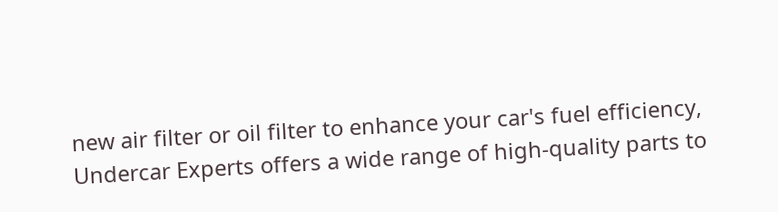new air filter or oil filter to enhance your car's fuel efficiency, Undercar Experts offers a wide range of high-quality parts to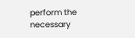perform the necessary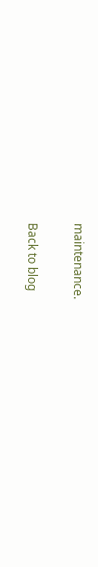maintenance.

Back to blog